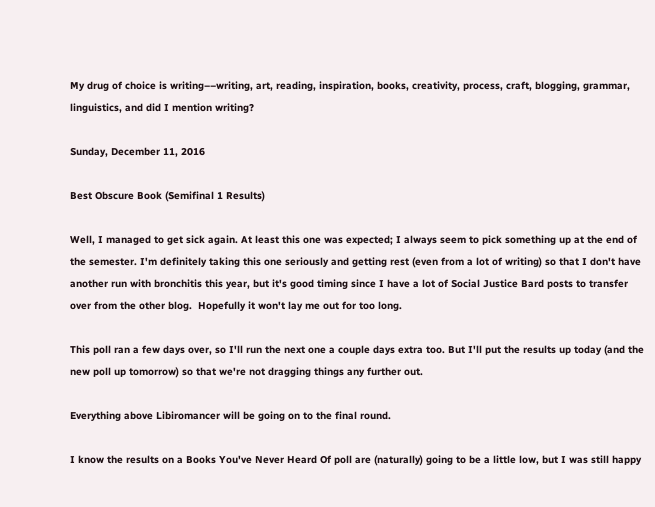My drug of choice is writing––writing, art, reading, inspiration, books, creativity, process, craft, blogging, grammar, linguistics, and did I mention writing?

Sunday, December 11, 2016

Best Obscure Book (Semifinal 1 Results)

Well, I managed to get sick again. At least this one was expected; I always seem to pick something up at the end of the semester. I'm definitely taking this one seriously and getting rest (even from a lot of writing) so that I don't have another run with bronchitis this year, but it's good timing since I have a lot of Social Justice Bard posts to transfer over from the other blog.  Hopefully it won't lay me out for too long.

This poll ran a few days over, so I'll run the next one a couple days extra too. But I'll put the results up today (and the new poll up tomorrow) so that we're not dragging things any further out.

Everything above Libiromancer will be going on to the final round.

I know the results on a Books You've Never Heard Of poll are (naturally) going to be a little low, but I was still happy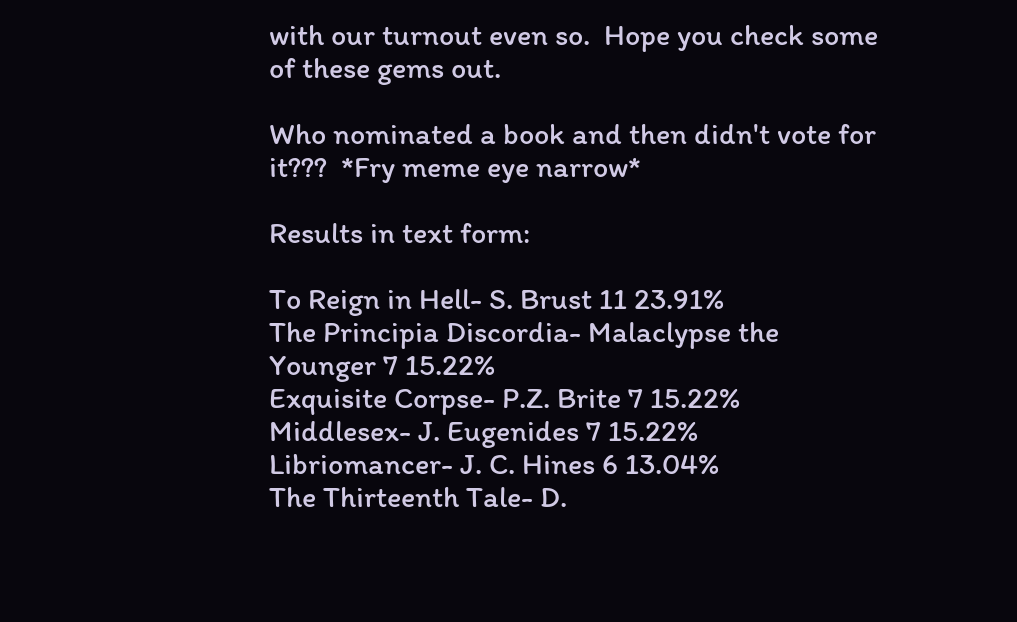with our turnout even so.  Hope you check some of these gems out.

Who nominated a book and then didn't vote for it???  *Fry meme eye narrow*

Results in text form:

To Reign in Hell- S. Brust 11 23.91%
The Principia Discordia- Malaclypse the Younger 7 15.22%
Exquisite Corpse- P.Z. Brite 7 15.22%
Middlesex- J. Eugenides 7 15.22%
Libriomancer- J. C. Hines 6 13.04%
The Thirteenth Tale- D.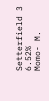Setterfield 3 6.52%
Momo- M.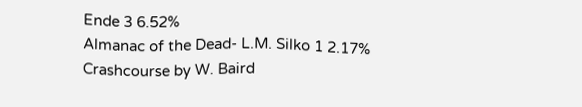Ende 3 6.52%
Almanac of the Dead- L.M. Silko 1 2.17%
Crashcourse by W. Baird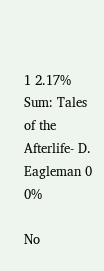1 2.17%
Sum: Tales of the Afterlife- D. Eagleman 0 0%

No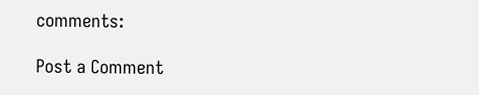comments:

Post a Comment